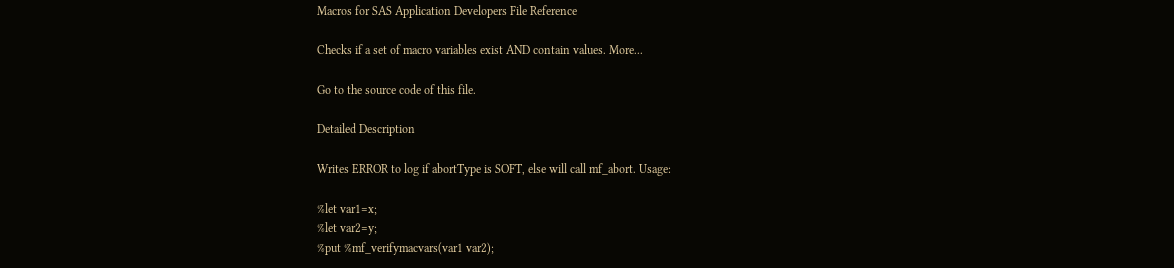Macros for SAS Application Developers File Reference

Checks if a set of macro variables exist AND contain values. More...

Go to the source code of this file.

Detailed Description

Writes ERROR to log if abortType is SOFT, else will call mf_abort. Usage:

%let var1=x;
%let var2=y;
%put %mf_verifymacvars(var1 var2);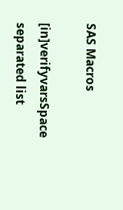SAS Macros

[in]verifyvarsSpace separated list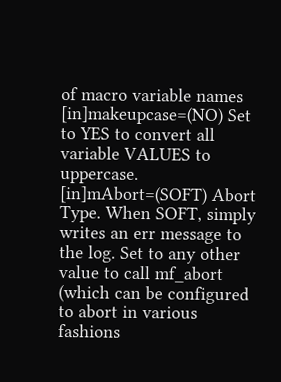of macro variable names
[in]makeupcase=(NO) Set to YES to convert all variable VALUES to uppercase.
[in]mAbort=(SOFT) Abort Type. When SOFT, simply writes an err message to the log. Set to any other value to call mf_abort (which can be configured to abort in various fashions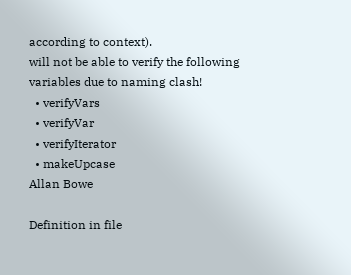according to context).
will not be able to verify the following variables due to naming clash!
  • verifyVars
  • verifyVar
  • verifyIterator
  • makeUpcase
Allan Bowe

Definition in file